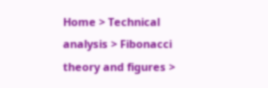Home > Technical analysis > Fibonacci theory and figures >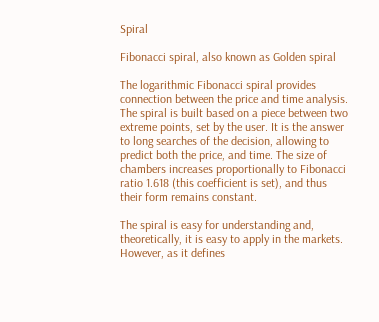Spiral

Fibonacci spiral, also known as Golden spiral

The logarithmic Fibonacci spiral provides connection between the price and time analysis. The spiral is built based on a piece between two extreme points, set by the user. It is the answer to long searches of the decision, allowing to predict both the price, and time. The size of chambers increases proportionally to Fibonacci ratio 1.618 (this coefficient is set), and thus their form remains constant.

The spiral is easy for understanding and, theoretically, it is easy to apply in the markets. However, as it defines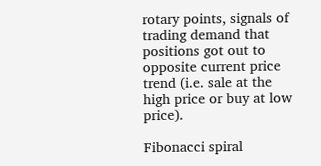rotary points, signals of trading demand that positions got out to opposite current price trend (i.e. sale at the high price or buy at low price).

Fibonacci spiral